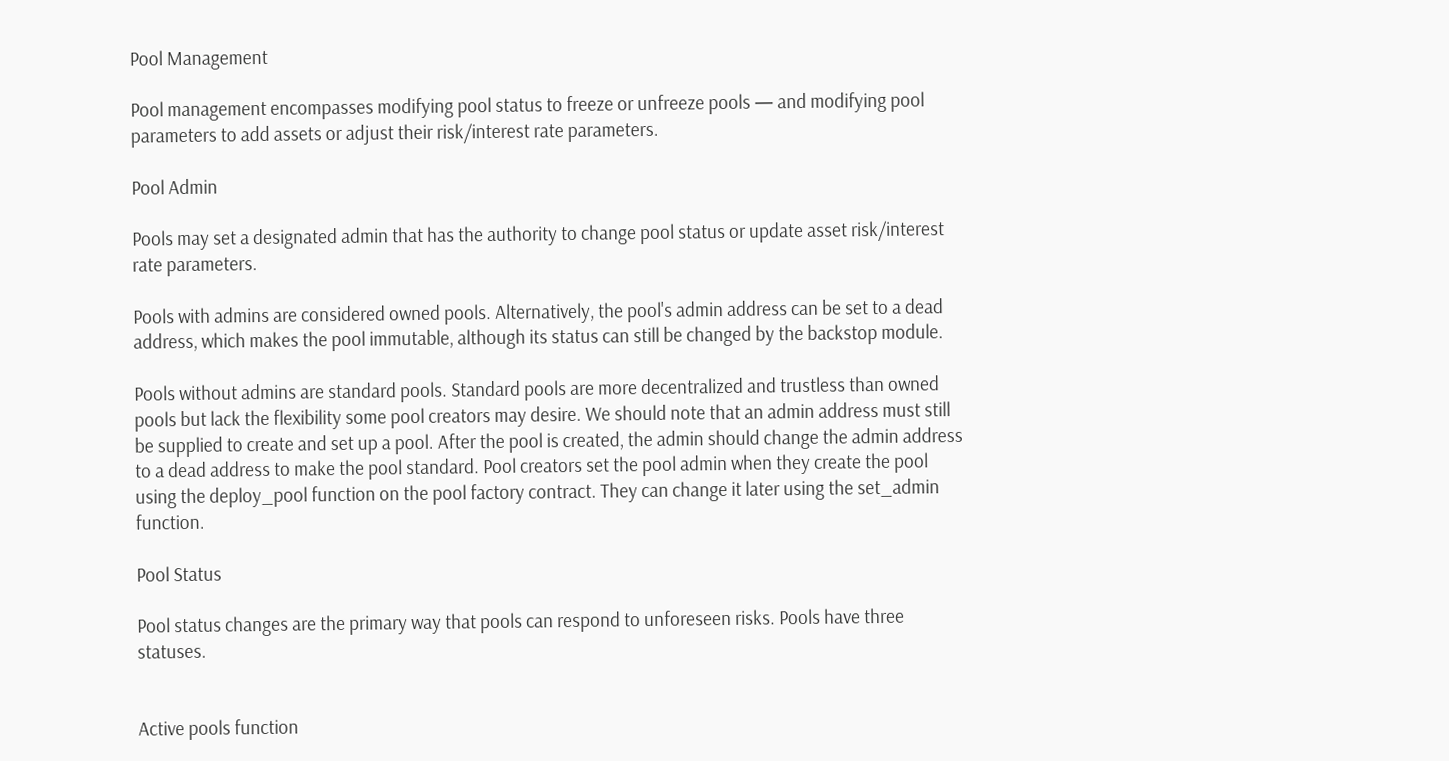Pool Management

Pool management encompasses modifying pool status to freeze or unfreeze pools — and modifying pool parameters to add assets or adjust their risk/interest rate parameters.

Pool Admin

Pools may set a designated admin that has the authority to change pool status or update asset risk/interest rate parameters.

Pools with admins are considered owned pools. Alternatively, the pool's admin address can be set to a dead address, which makes the pool immutable, although its status can still be changed by the backstop module.

Pools without admins are standard pools. Standard pools are more decentralized and trustless than owned pools but lack the flexibility some pool creators may desire. We should note that an admin address must still be supplied to create and set up a pool. After the pool is created, the admin should change the admin address to a dead address to make the pool standard. Pool creators set the pool admin when they create the pool using the deploy_pool function on the pool factory contract. They can change it later using the set_admin function.

Pool Status

Pool status changes are the primary way that pools can respond to unforeseen risks. Pools have three statuses.


Active pools function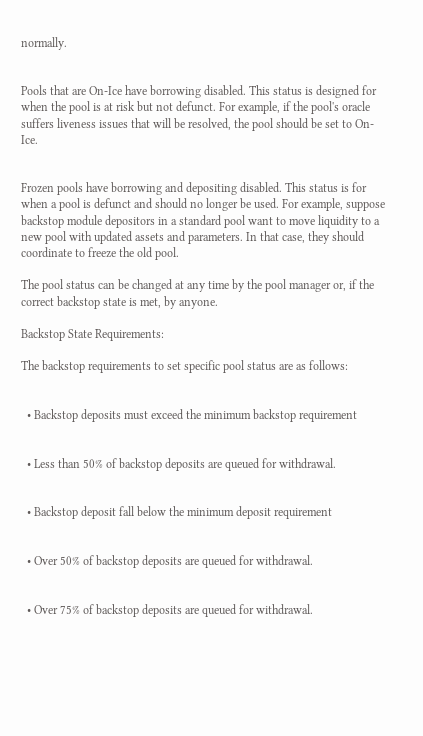normally.


Pools that are On-Ice have borrowing disabled. This status is designed for when the pool is at risk but not defunct. For example, if the pool's oracle suffers liveness issues that will be resolved, the pool should be set to On-Ice.


Frozen pools have borrowing and depositing disabled. This status is for when a pool is defunct and should no longer be used. For example, suppose backstop module depositors in a standard pool want to move liquidity to a new pool with updated assets and parameters. In that case, they should coordinate to freeze the old pool.

The pool status can be changed at any time by the pool manager or, if the correct backstop state is met, by anyone.

Backstop State Requirements:

The backstop requirements to set specific pool status are as follows:


  • Backstop deposits must exceed the minimum backstop requirement


  • Less than 50% of backstop deposits are queued for withdrawal.


  • Backstop deposit fall below the minimum deposit requirement


  • Over 50% of backstop deposits are queued for withdrawal.


  • Over 75% of backstop deposits are queued for withdrawal.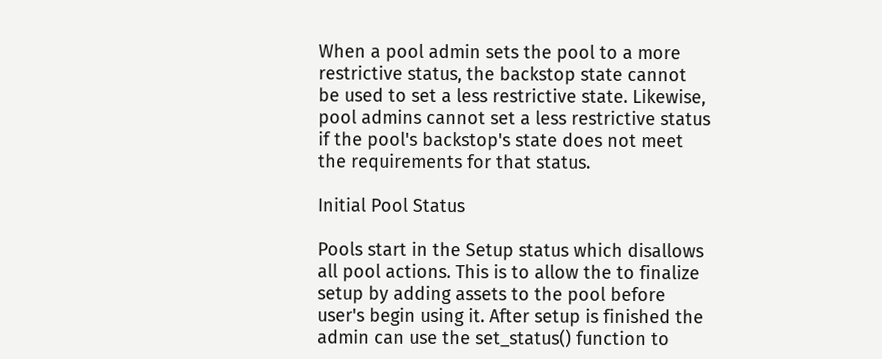When a pool admin sets the pool to a more restrictive status, the backstop state cannot be used to set a less restrictive state. Likewise, pool admins cannot set a less restrictive status if the pool's backstop's state does not meet the requirements for that status.

Initial Pool Status

Pools start in the Setup status which disallows all pool actions. This is to allow the to finalize setup by adding assets to the pool before user's begin using it. After setup is finished the admin can use the set_status() function to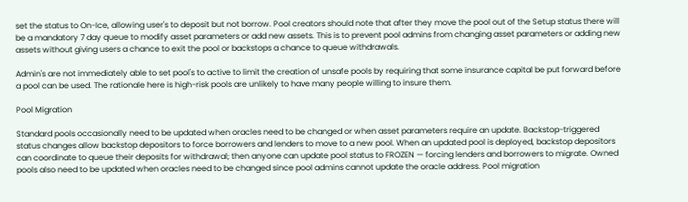set the status to On-Ice, allowing user's to deposit but not borrow. Pool creators should note that after they move the pool out of the Setup status there will be a mandatory 7 day queue to modify asset parameters or add new assets. This is to prevent pool admins from changing asset parameters or adding new assets without giving users a chance to exit the pool or backstops a chance to queue withdrawals.

Admin's are not immediately able to set pool's to active to limit the creation of unsafe pools by requiring that some insurance capital be put forward before a pool can be used. The rationale here is high-risk pools are unlikely to have many people willing to insure them.

Pool Migration

Standard pools occasionally need to be updated when oracles need to be changed or when asset parameters require an update. Backstop-triggered status changes allow backstop depositors to force borrowers and lenders to move to a new pool. When an updated pool is deployed, backstop depositors can coordinate to queue their deposits for withdrawal; then anyone can update pool status to FROZEN — forcing lenders and borrowers to migrate. Owned pools also need to be updated when oracles need to be changed since pool admins cannot update the oracle address. Pool migration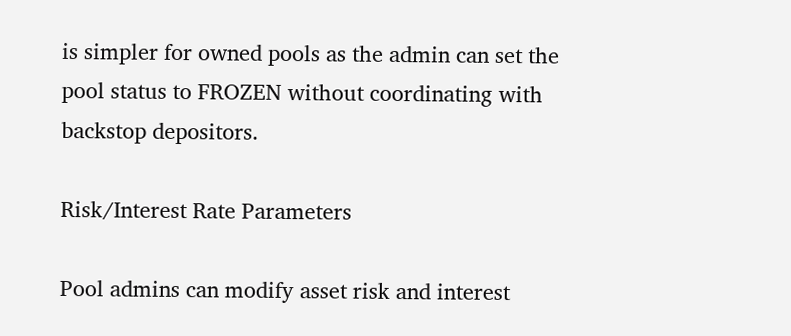is simpler for owned pools as the admin can set the pool status to FROZEN without coordinating with backstop depositors.

Risk/Interest Rate Parameters

Pool admins can modify asset risk and interest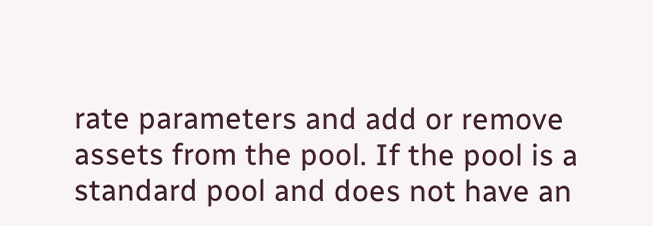rate parameters and add or remove assets from the pool. If the pool is a standard pool and does not have an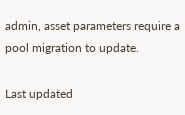admin, asset parameters require a pool migration to update.

Last updated